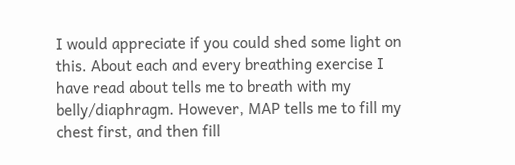I would appreciate if you could shed some light on this. About each and every breathing exercise I have read about tells me to breath with my belly/diaphragm. However, MAP tells me to fill my chest first, and then fill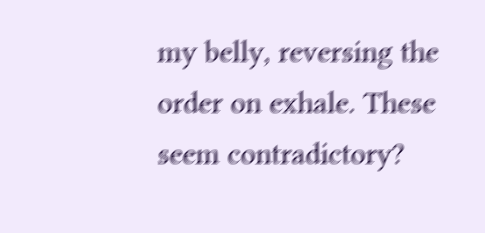my belly, reversing the order on exhale. These seem contradictory?